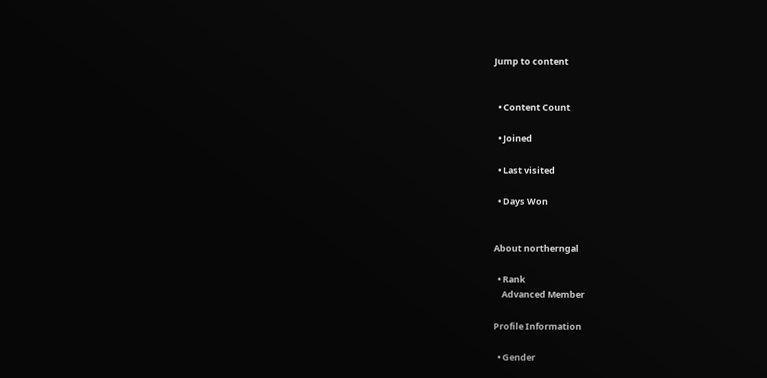Jump to content


  • Content Count

  • Joined

  • Last visited

  • Days Won


About northerngal

  • Rank
    Advanced Member

Profile Information

  • Gender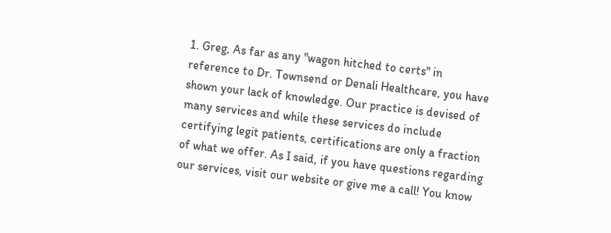1. Greg, As far as any "wagon hitched to certs" in reference to Dr. Townsend or Denali Healthcare, you have shown your lack of knowledge. Our practice is devised of many services and while these services do include certifying legit patients, certifications are only a fraction of what we offer. As I said, if you have questions regarding our services, visit our website or give me a call! You know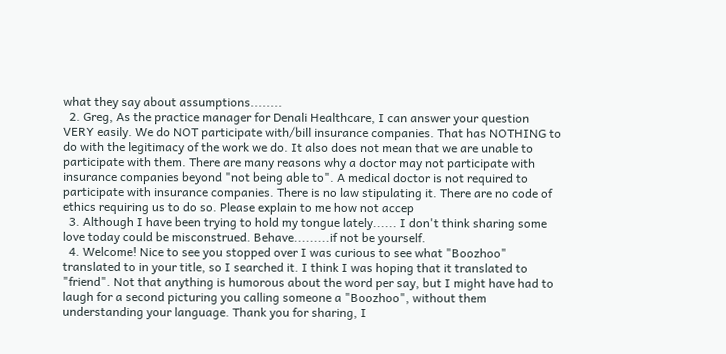what they say about assumptions........
  2. Greg, As the practice manager for Denali Healthcare, I can answer your question VERY easily. We do NOT participate with/bill insurance companies. That has NOTHING to do with the legitimacy of the work we do. It also does not mean that we are unable to participate with them. There are many reasons why a doctor may not participate with insurance companies beyond "not being able to". A medical doctor is not required to participate with insurance companies. There is no law stipulating it. There are no code of ethics requiring us to do so. Please explain to me how not accep
  3. Although I have been trying to hold my tongue lately...... I don't think sharing some love today could be misconstrued. Behave.........if not be yourself.
  4. Welcome! Nice to see you stopped over I was curious to see what "Boozhoo" translated to in your title, so I searched it. I think I was hoping that it translated to "friend". Not that anything is humorous about the word per say, but I might have had to laugh for a second picturing you calling someone a "Boozhoo", without them understanding your language. Thank you for sharing, I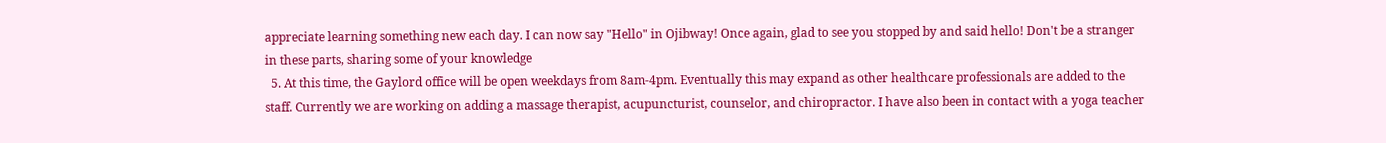appreciate learning something new each day. I can now say "Hello" in Ojibway! Once again, glad to see you stopped by and said hello! Don't be a stranger in these parts, sharing some of your knowledge
  5. At this time, the Gaylord office will be open weekdays from 8am-4pm. Eventually this may expand as other healthcare professionals are added to the staff. Currently we are working on adding a massage therapist, acupuncturist, counselor, and chiropractor. I have also been in contact with a yoga teacher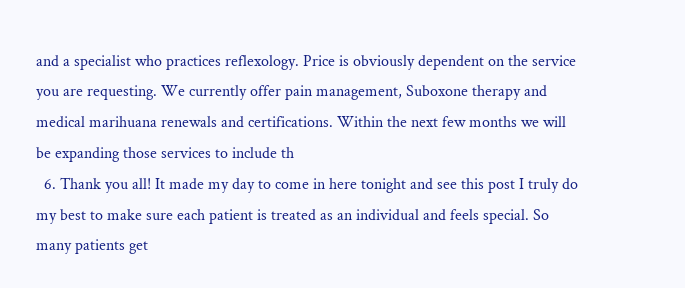and a specialist who practices reflexology. Price is obviously dependent on the service you are requesting. We currently offer pain management, Suboxone therapy and medical marihuana renewals and certifications. Within the next few months we will be expanding those services to include th
  6. Thank you all! It made my day to come in here tonight and see this post I truly do my best to make sure each patient is treated as an individual and feels special. So many patients get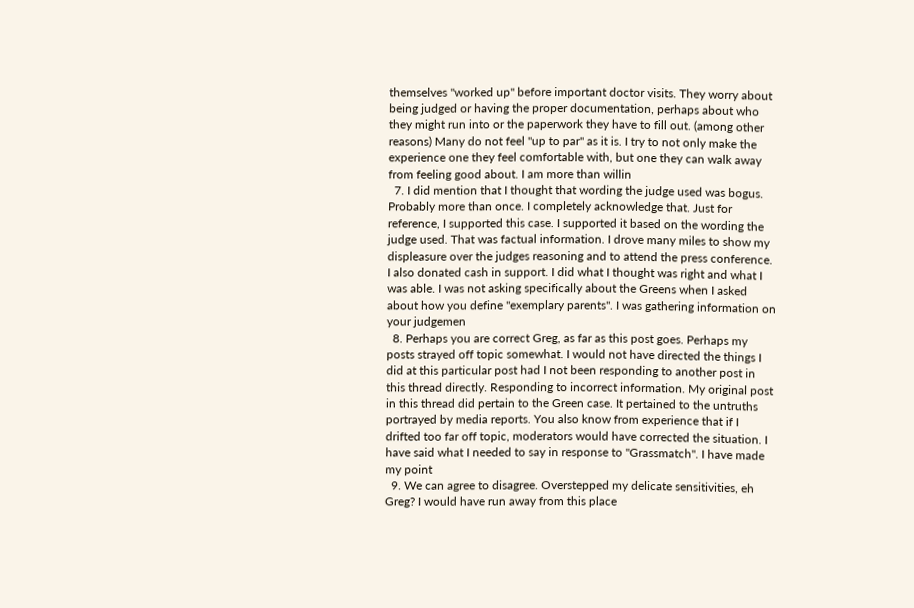themselves "worked up" before important doctor visits. They worry about being judged or having the proper documentation, perhaps about who they might run into or the paperwork they have to fill out. (among other reasons) Many do not feel "up to par" as it is. I try to not only make the experience one they feel comfortable with, but one they can walk away from feeling good about. I am more than willin
  7. I did mention that I thought that wording the judge used was bogus. Probably more than once. I completely acknowledge that. Just for reference, I supported this case. I supported it based on the wording the judge used. That was factual information. I drove many miles to show my displeasure over the judges reasoning and to attend the press conference. I also donated cash in support. I did what I thought was right and what I was able. I was not asking specifically about the Greens when I asked about how you define "exemplary parents". I was gathering information on your judgemen
  8. Perhaps you are correct Greg, as far as this post goes. Perhaps my posts strayed off topic somewhat. I would not have directed the things I did at this particular post had I not been responding to another post in this thread directly. Responding to incorrect information. My original post in this thread did pertain to the Green case. It pertained to the untruths portrayed by media reports. You also know from experience that if I drifted too far off topic, moderators would have corrected the situation. I have said what I needed to say in response to "Grassmatch". I have made my point
  9. We can agree to disagree. Overstepped my delicate sensitivities, eh Greg? I would have run away from this place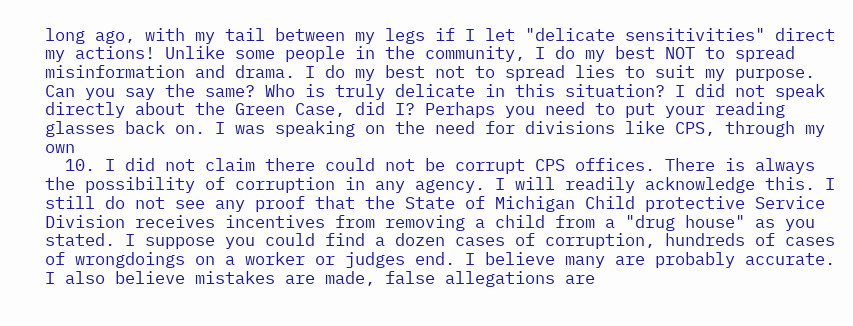long ago, with my tail between my legs if I let "delicate sensitivities" direct my actions! Unlike some people in the community, I do my best NOT to spread misinformation and drama. I do my best not to spread lies to suit my purpose. Can you say the same? Who is truly delicate in this situation? I did not speak directly about the Green Case, did I? Perhaps you need to put your reading glasses back on. I was speaking on the need for divisions like CPS, through my own
  10. I did not claim there could not be corrupt CPS offices. There is always the possibility of corruption in any agency. I will readily acknowledge this. I still do not see any proof that the State of Michigan Child protective Service Division receives incentives from removing a child from a "drug house" as you stated. I suppose you could find a dozen cases of corruption, hundreds of cases of wrongdoings on a worker or judges end. I believe many are probably accurate. I also believe mistakes are made, false allegations are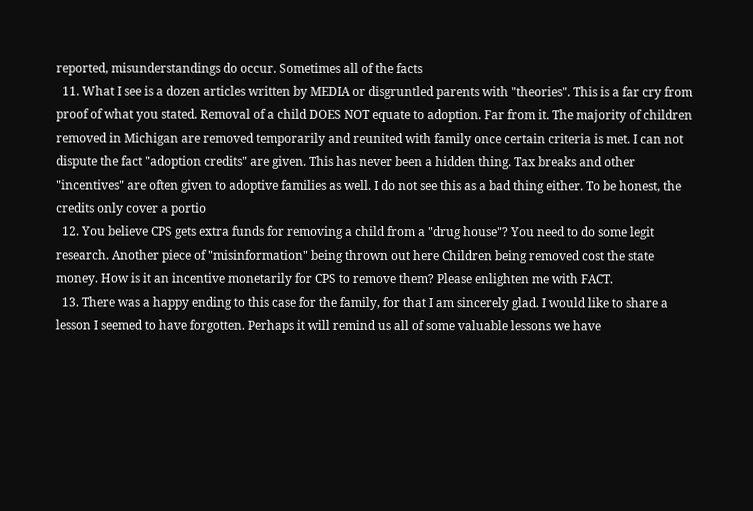reported, misunderstandings do occur. Sometimes all of the facts
  11. What I see is a dozen articles written by MEDIA or disgruntled parents with "theories". This is a far cry from proof of what you stated. Removal of a child DOES NOT equate to adoption. Far from it. The majority of children removed in Michigan are removed temporarily and reunited with family once certain criteria is met. I can not dispute the fact "adoption credits" are given. This has never been a hidden thing. Tax breaks and other "incentives" are often given to adoptive families as well. I do not see this as a bad thing either. To be honest, the credits only cover a portio
  12. You believe CPS gets extra funds for removing a child from a "drug house"? You need to do some legit research. Another piece of "misinformation" being thrown out here Children being removed cost the state money. How is it an incentive monetarily for CPS to remove them? Please enlighten me with FACT.
  13. There was a happy ending to this case for the family, for that I am sincerely glad. I would like to share a lesson I seemed to have forgotten. Perhaps it will remind us all of some valuable lessons we have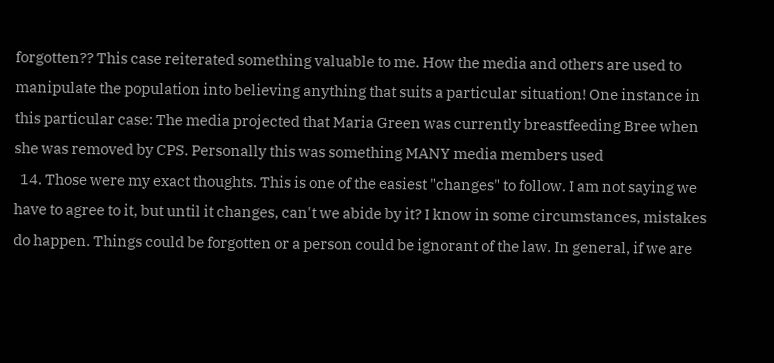forgotten?? This case reiterated something valuable to me. How the media and others are used to manipulate the population into believing anything that suits a particular situation! One instance in this particular case: The media projected that Maria Green was currently breastfeeding Bree when she was removed by CPS. Personally this was something MANY media members used
  14. Those were my exact thoughts. This is one of the easiest "changes" to follow. I am not saying we have to agree to it, but until it changes, can't we abide by it? I know in some circumstances, mistakes do happen. Things could be forgotten or a person could be ignorant of the law. In general, if we are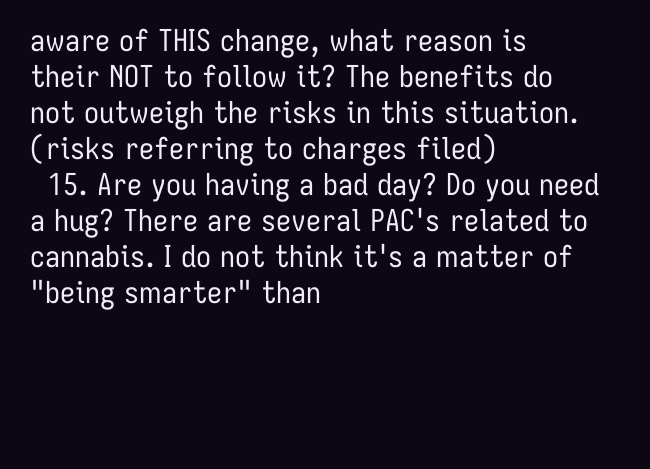aware of THIS change, what reason is their NOT to follow it? The benefits do not outweigh the risks in this situation. (risks referring to charges filed)
  15. Are you having a bad day? Do you need a hug? There are several PAC's related to cannabis. I do not think it's a matter of "being smarter" than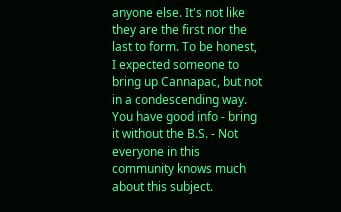anyone else. It's not like they are the first nor the last to form. To be honest, I expected someone to bring up Cannapac, but not in a condescending way. You have good info - bring it without the B.S. - Not everyone in this community knows much about this subject.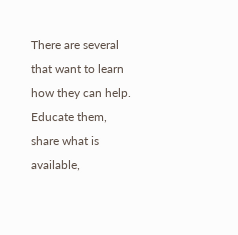There are several that want to learn how they can help. Educate them, share what is available,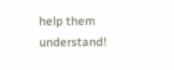help them understand!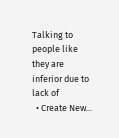Talking to people like they are inferior due to lack of
  • Create New...